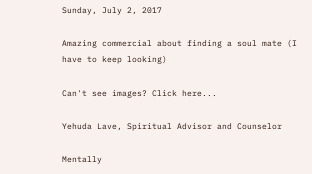Sunday, July 2, 2017

Amazing commercial about finding a soul mate (I have to keep looking)

Can't see images? Click here...

Yehuda Lave, Spiritual Advisor and Counselor

Mentally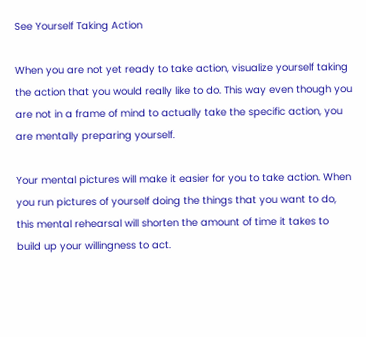See Yourself Taking Action

When you are not yet ready to take action, visualize yourself taking the action that you would really like to do. This way even though you are not in a frame of mind to actually take the specific action, you are mentally preparing yourself.

Your mental pictures will make it easier for you to take action. When you run pictures of yourself doing the things that you want to do, this mental rehearsal will shorten the amount of time it takes to build up your willingness to act.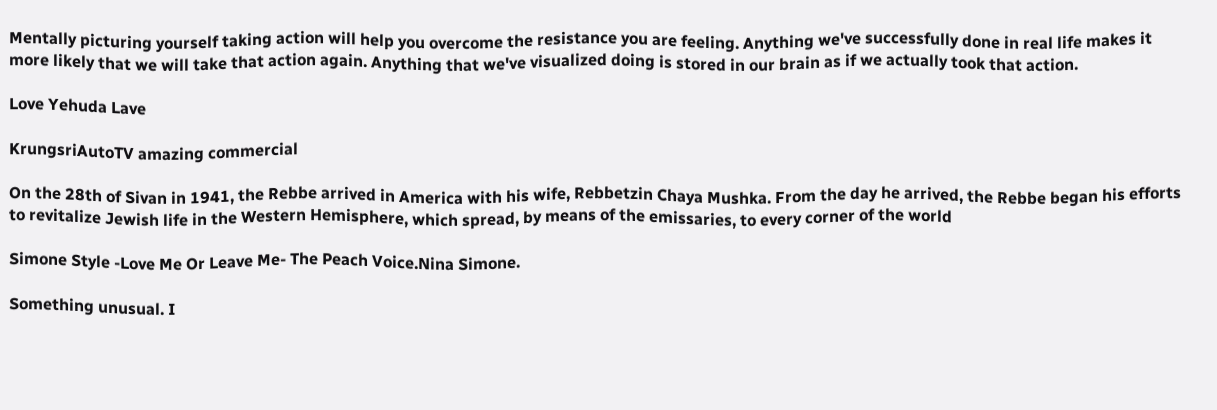Mentally picturing yourself taking action will help you overcome the resistance you are feeling. Anything we've successfully done in real life makes it more likely that we will take that action again. Anything that we've visualized doing is stored in our brain as if we actually took that action.

Love Yehuda Lave

KrungsriAutoTV amazing commercial

On the 28th of Sivan in 1941, the Rebbe arrived in America with his wife, Rebbetzin Chaya Mushka. From the day he arrived, the Rebbe began his efforts to revitalize Jewish life in the Western Hemisphere, which spread, by means of the emissaries, to every corner of the world

Simone Style -Love Me Or Leave Me- The Peach Voice.Nina Simone.

Something unusual. I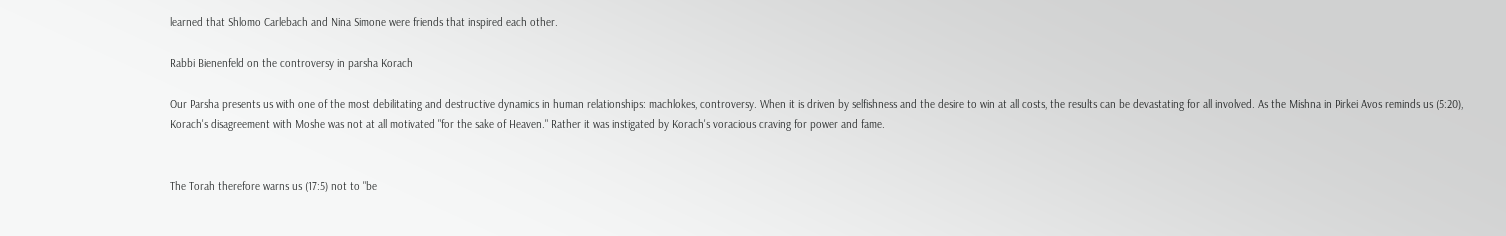learned that Shlomo Carlebach and Nina Simone were friends that inspired each other.

Rabbi Bienenfeld on the controversy in parsha Korach

Our Parsha presents us with one of the most debilitating and destructive dynamics in human relationships: machlokes, controversy. When it is driven by selfishness and the desire to win at all costs, the results can be devastating for all involved. As the Mishna in Pirkei Avos reminds us (5:20), Korach's disagreement with Moshe was not at all motivated "for the sake of Heaven." Rather it was instigated by Korach's voracious craving for power and fame.


The Torah therefore warns us (17:5) not to "be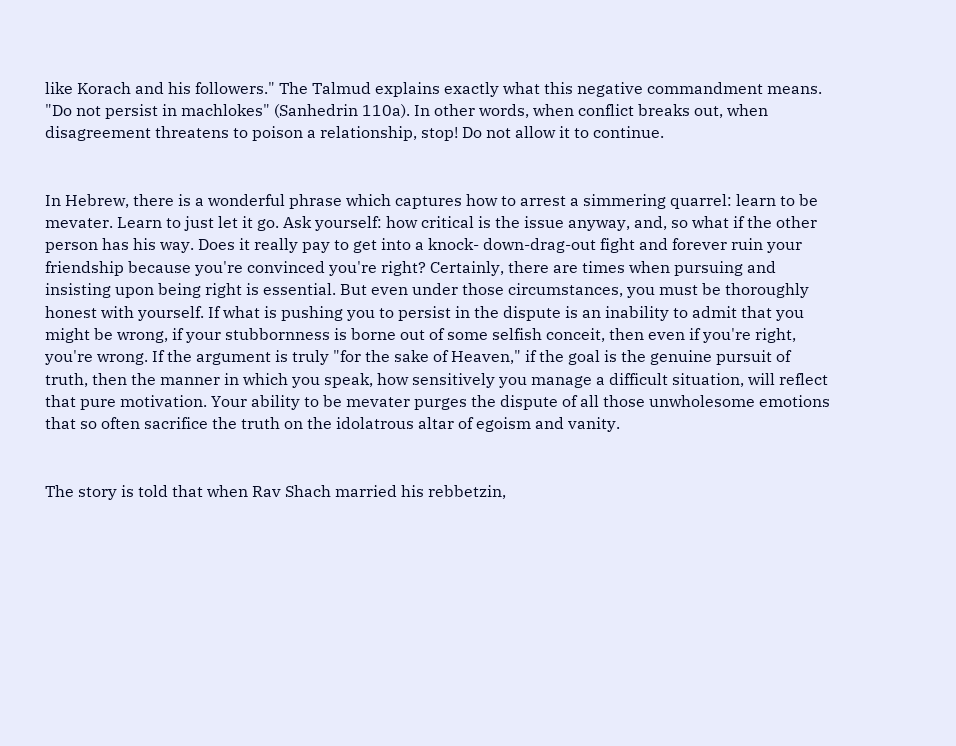like Korach and his followers." The Talmud explains exactly what this negative commandment means. "Do not persist in machlokes" (Sanhedrin 110a). In other words, when conflict breaks out, when disagreement threatens to poison a relationship, stop! Do not allow it to continue.


In Hebrew, there is a wonderful phrase which captures how to arrest a simmering quarrel: learn to be mevater. Learn to just let it go. Ask yourself: how critical is the issue anyway, and, so what if the other person has his way. Does it really pay to get into a knock- down-drag-out fight and forever ruin your friendship because you're convinced you're right? Certainly, there are times when pursuing and insisting upon being right is essential. But even under those circumstances, you must be thoroughly honest with yourself. If what is pushing you to persist in the dispute is an inability to admit that you might be wrong, if your stubbornness is borne out of some selfish conceit, then even if you're right, you're wrong. If the argument is truly "for the sake of Heaven," if the goal is the genuine pursuit of truth, then the manner in which you speak, how sensitively you manage a difficult situation, will reflect that pure motivation. Your ability to be mevater purges the dispute of all those unwholesome emotions that so often sacrifice the truth on the idolatrous altar of egoism and vanity.


The story is told that when Rav Shach married his rebbetzin,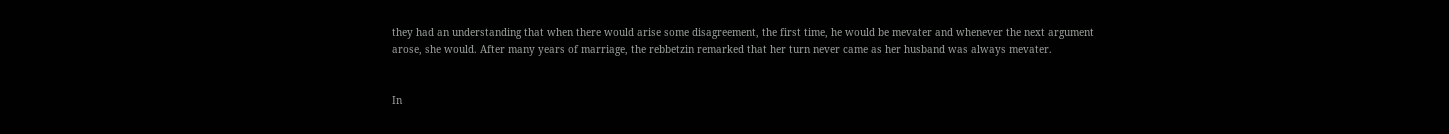they had an understanding that when there would arise some disagreement, the first time, he would be mevater and whenever the next argument arose, she would. After many years of marriage, the rebbetzin remarked that her turn never came as her husband was always mevater.


In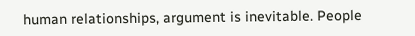human relationships, argument is inevitable. People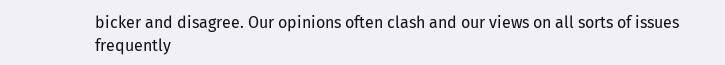bicker and disagree. Our opinions often clash and our views on all sorts of issues frequently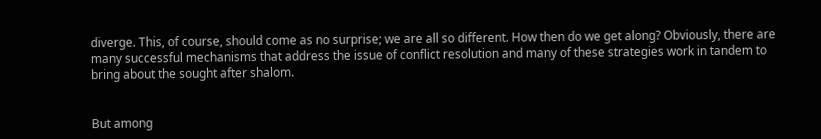diverge. This, of course, should come as no surprise; we are all so different. How then do we get along? Obviously, there are many successful mechanisms that address the issue of conflict resolution and many of these strategies work in tandem to bring about the sought after shalom.


But among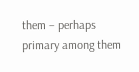them – perhaps primary among them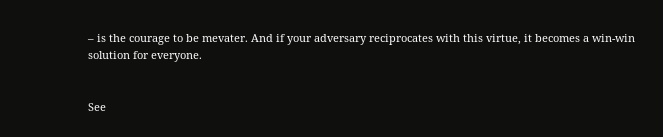– is the courage to be mevater. And if your adversary reciprocates with this virtue, it becomes a win-win solution for everyone.


See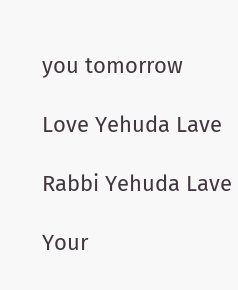you tomorrow

Love Yehuda Lave

Rabbi Yehuda Lave

Your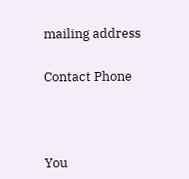mailing address

Contact Phone



You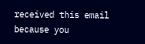received this email because you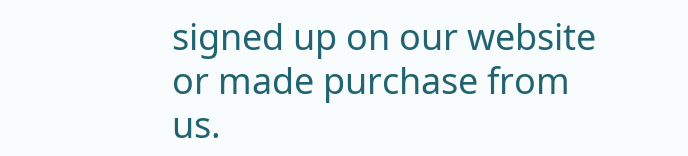signed up on our website or made purchase from us.